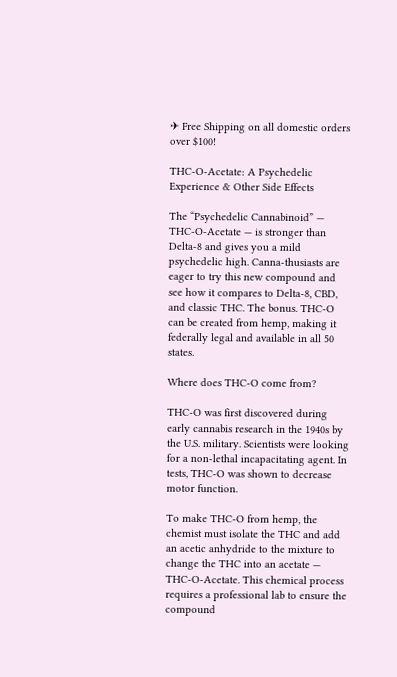✈ Free Shipping on all domestic orders over $100!

THC-O-Acetate: A Psychedelic Experience & Other Side Effects

The “Psychedelic Cannabinoid” — THC-O-Acetate — is stronger than Delta-8 and gives you a mild psychedelic high. Canna-thusiasts are eager to try this new compound and see how it compares to Delta-8, CBD, and classic THC. The bonus. THC-O can be created from hemp, making it federally legal and available in all 50 states.

Where does THC-O come from?

THC-O was first discovered during early cannabis research in the 1940s by the U.S. military. Scientists were looking for a non-lethal incapacitating agent. In tests, THC-O was shown to decrease motor function.

To make THC-O from hemp, the chemist must isolate the THC and add an acetic anhydride to the mixture to change the THC into an acetate — THC-O-Acetate. This chemical process requires a professional lab to ensure the compound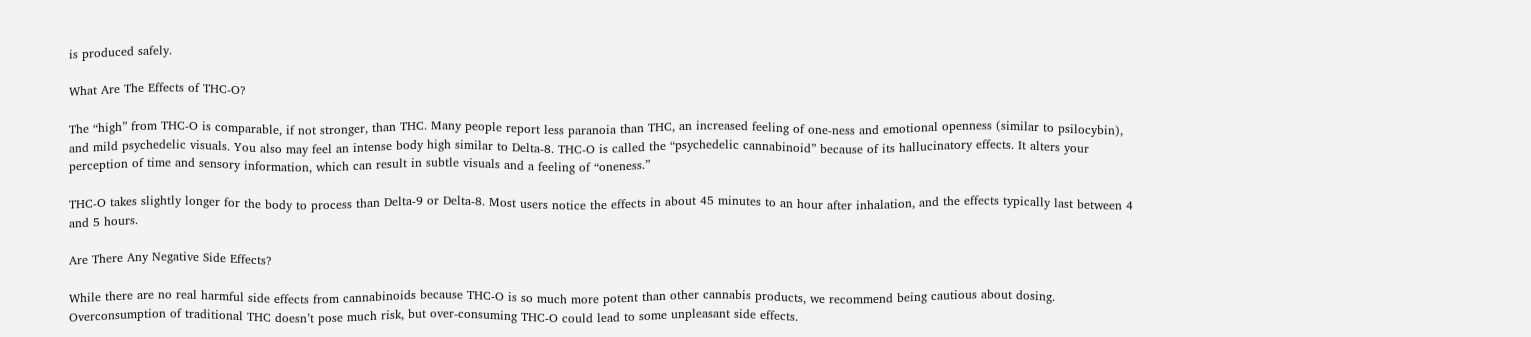is produced safely.

What Are The Effects of THC-O?

The “high” from THC-O is comparable, if not stronger, than THC. Many people report less paranoia than THC, an increased feeling of one-ness and emotional openness (similar to psilocybin), and mild psychedelic visuals. You also may feel an intense body high similar to Delta-8. THC-O is called the “psychedelic cannabinoid” because of its hallucinatory effects. It alters your perception of time and sensory information, which can result in subtle visuals and a feeling of “oneness.”

THC-O takes slightly longer for the body to process than Delta-9 or Delta-8. Most users notice the effects in about 45 minutes to an hour after inhalation, and the effects typically last between 4 and 5 hours.

Are There Any Negative Side Effects?

While there are no real harmful side effects from cannabinoids because THC-O is so much more potent than other cannabis products, we recommend being cautious about dosing. Overconsumption of traditional THC doesn’t pose much risk, but over-consuming THC-O could lead to some unpleasant side effects.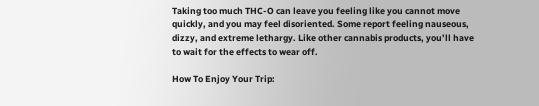Taking too much THC-O can leave you feeling like you cannot move quickly, and you may feel disoriented. Some report feeling nauseous, dizzy, and extreme lethargy. Like other cannabis products, you’ll have to wait for the effects to wear off.

How To Enjoy Your Trip: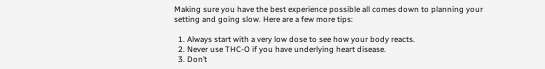Making sure you have the best experience possible all comes down to planning your setting and going slow. Here are a few more tips:

  1. Always start with a very low dose to see how your body reacts.
  2. Never use THC-O if you have underlying heart disease.
  3. Don’t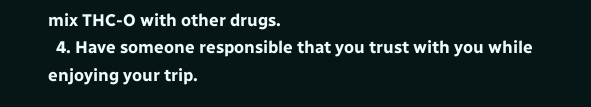mix THC-O with other drugs.
  4. Have someone responsible that you trust with you while enjoying your trip.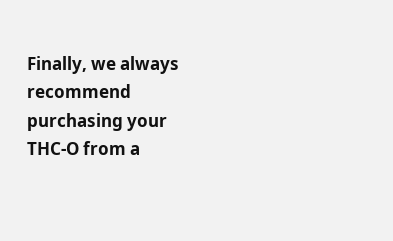Finally, we always recommend purchasing your THC-O from a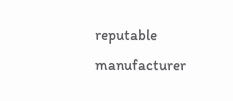reputable manufacturer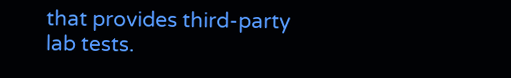that provides third-party lab tests.